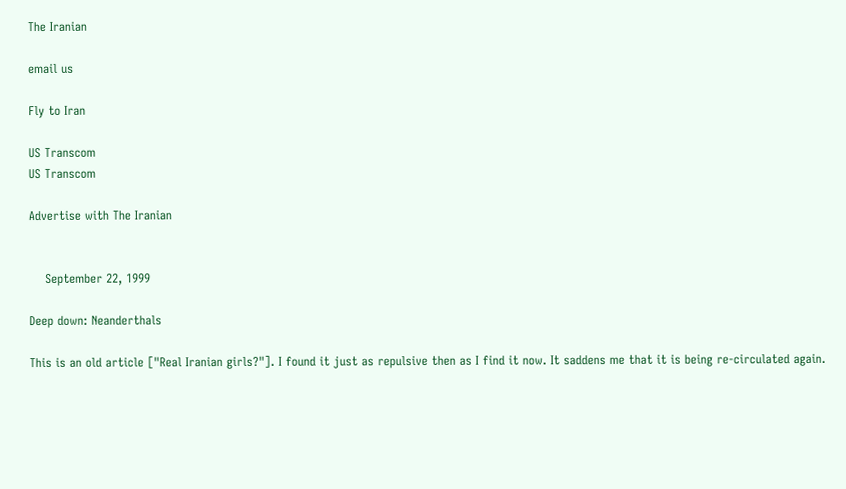The Iranian

email us

Fly to Iran

US Transcom
US Transcom

Advertise with The Iranian


    September 22, 1999

Deep down: Neanderthals

This is an old article ["Real Iranian girls?"]. I found it just as repulsive then as I find it now. It saddens me that it is being re-circulated again.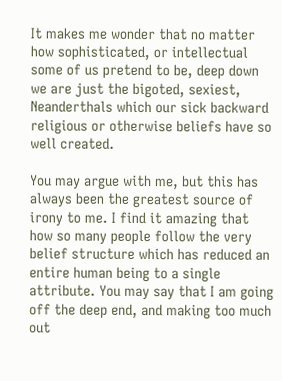It makes me wonder that no matter how sophisticated, or intellectual some of us pretend to be, deep down we are just the bigoted, sexiest, Neanderthals which our sick backward religious or otherwise beliefs have so well created.

You may argue with me, but this has always been the greatest source of irony to me. I find it amazing that how so many people follow the very belief structure which has reduced an entire human being to a single attribute. You may say that I am going off the deep end, and making too much out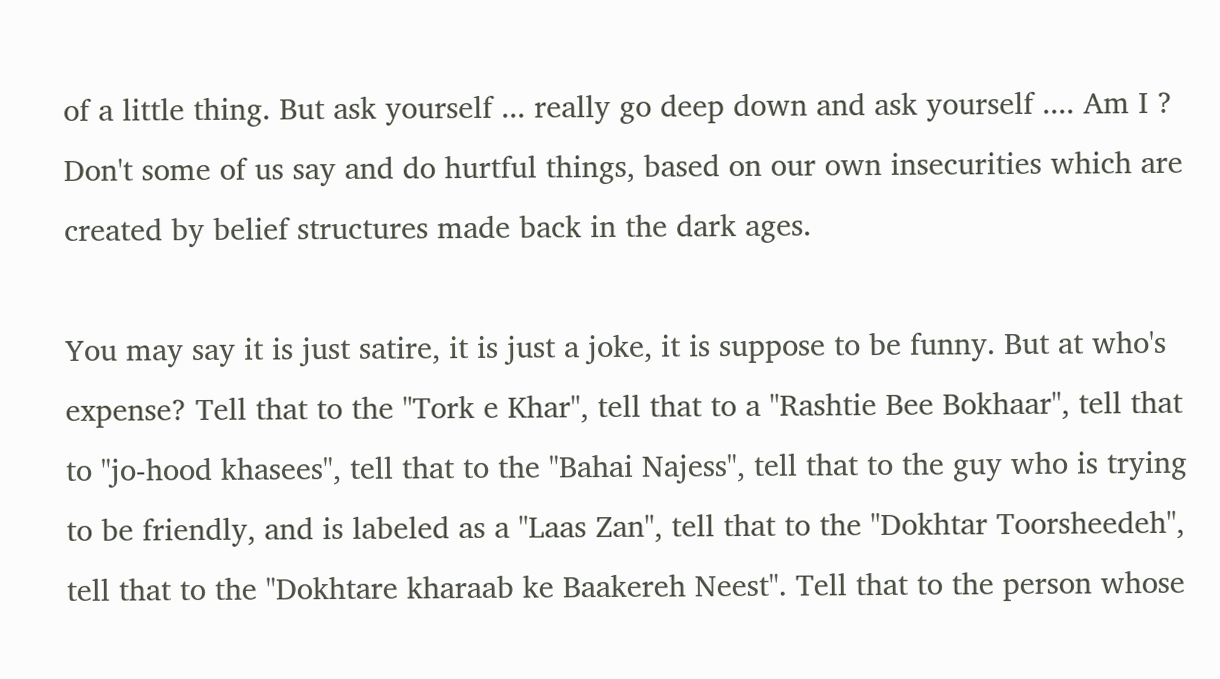of a little thing. But ask yourself ... really go deep down and ask yourself .... Am I ? Don't some of us say and do hurtful things, based on our own insecurities which are created by belief structures made back in the dark ages.

You may say it is just satire, it is just a joke, it is suppose to be funny. But at who's expense? Tell that to the "Tork e Khar", tell that to a "Rashtie Bee Bokhaar", tell that to "jo-hood khasees", tell that to the "Bahai Najess", tell that to the guy who is trying to be friendly, and is labeled as a "Laas Zan", tell that to the "Dokhtar Toorsheedeh", tell that to the "Dokhtare kharaab ke Baakereh Neest". Tell that to the person whose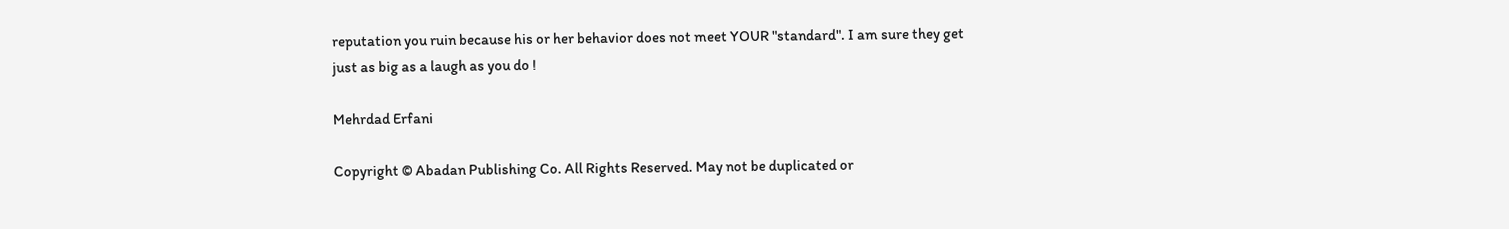reputation you ruin because his or her behavior does not meet YOUR "standard". I am sure they get just as big as a laugh as you do !

Mehrdad Erfani

Copyright © Abadan Publishing Co. All Rights Reserved. May not be duplicated or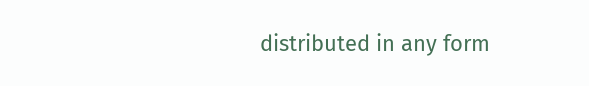distributed in any form